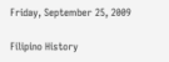Friday, September 25, 2009

Filipino History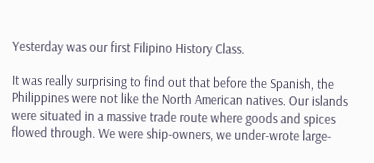Yesterday was our first Filipino History Class.

It was really surprising to find out that before the Spanish, the Philippines were not like the North American natives. Our islands were situated in a massive trade route where goods and spices flowed through. We were ship-owners, we under-wrote large-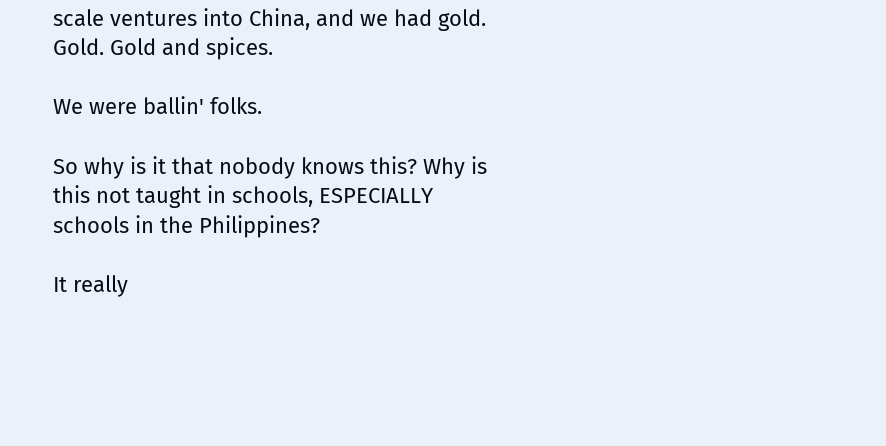scale ventures into China, and we had gold. Gold. Gold and spices.

We were ballin' folks.

So why is it that nobody knows this? Why is this not taught in schools, ESPECIALLY schools in the Philippines?

It really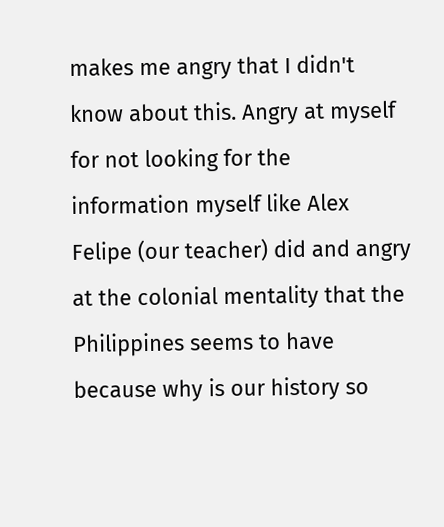makes me angry that I didn't know about this. Angry at myself for not looking for the information myself like Alex Felipe (our teacher) did and angry at the colonial mentality that the Philippines seems to have because why is our history so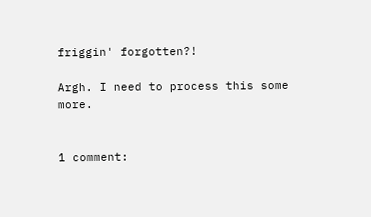friggin' forgotten?!

Argh. I need to process this some more.


1 comment: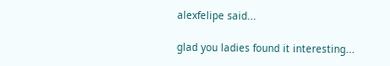alexfelipe said...

glad you ladies found it interesting...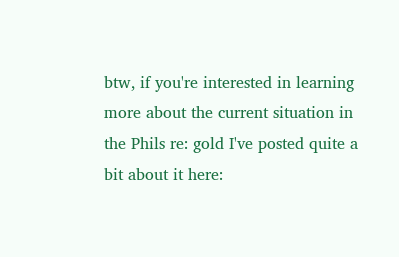btw, if you're interested in learning more about the current situation in the Phils re: gold I've posted quite a bit about it here: